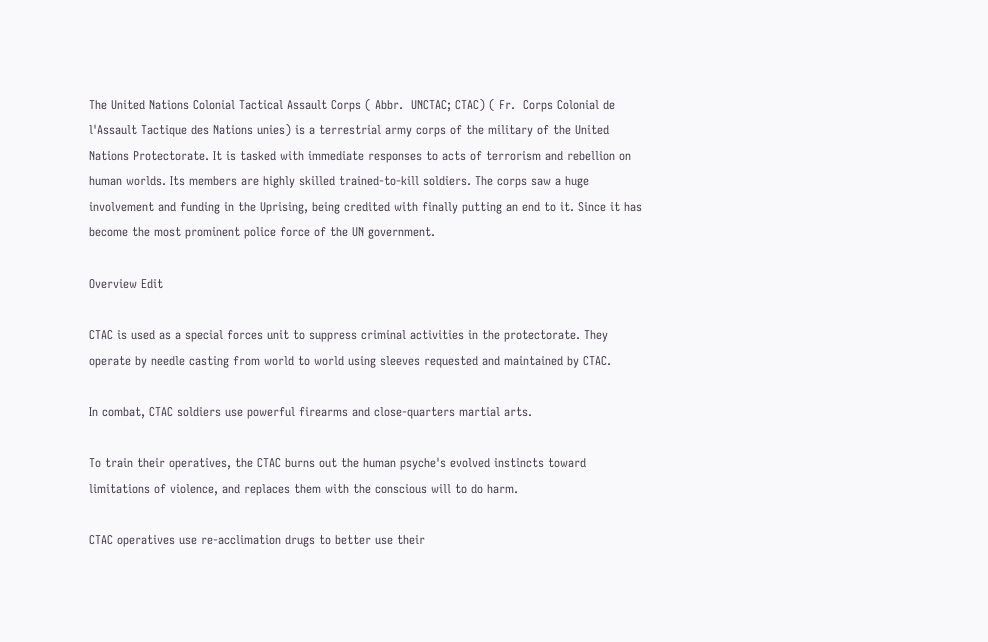The United Nations Colonial Tactical Assault Corps ( Abbr.  UNCTAC; CTAC) ( Fr.  Corps Colonial de l'Assault Tactique des Nations unies) is a terrestrial army corps of the military of the United Nations Protectorate. It is tasked with immediate responses to acts of terrorism and rebellion on human worlds. Its members are highly skilled trained-to-kill soldiers. The corps saw a huge involvement and funding in the Uprising, being credited with finally putting an end to it. Since it has become the most prominent police force of the UN government.

Overview Edit

CTAC is used as a special forces unit to suppress criminal activities in the protectorate. They operate by needle casting from world to world using sleeves requested and maintained by CTAC.

In combat, CTAC soldiers use powerful firearms and close-quarters martial arts.

To train their operatives, the CTAC burns out the human psyche's evolved instincts toward limitations of violence, and replaces them with the conscious will to do harm.

CTAC operatives use re-acclimation drugs to better use their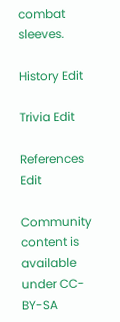combat sleeves.

History Edit

Trivia Edit

References Edit

Community content is available under CC-BY-SA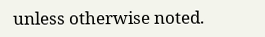unless otherwise noted.